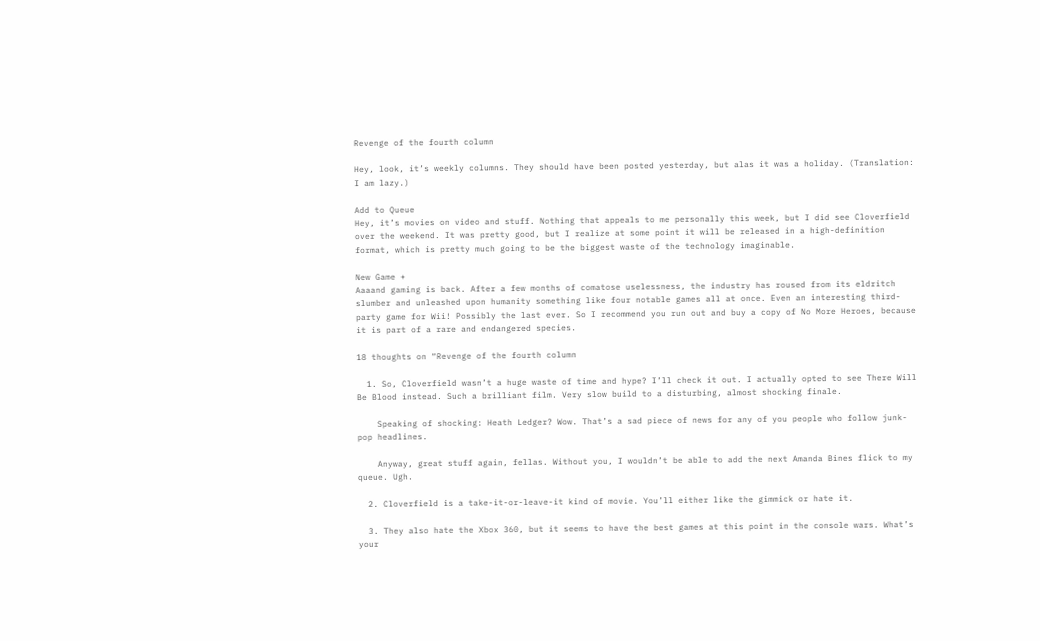Revenge of the fourth column

Hey, look, it’s weekly columns. They should have been posted yesterday, but alas it was a holiday. (Translation: I am lazy.)

Add to Queue
Hey, it’s movies on video and stuff. Nothing that appeals to me personally this week, but I did see Cloverfield over the weekend. It was pretty good, but I realize at some point it will be released in a high-definition format, which is pretty much going to be the biggest waste of the technology imaginable.

New Game +
Aaaand gaming is back. After a few months of comatose uselessness, the industry has roused from its eldritch slumber and unleashed upon humanity something like four notable games all at once. Even an interesting third-party game for Wii! Possibly the last ever. So I recommend you run out and buy a copy of No More Heroes, because it is part of a rare and endangered species.

18 thoughts on “Revenge of the fourth column

  1. So, Cloverfield wasn’t a huge waste of time and hype? I’ll check it out. I actually opted to see There Will Be Blood instead. Such a brilliant film. Very slow build to a disturbing, almost shocking finale.

    Speaking of shocking: Heath Ledger? Wow. That’s a sad piece of news for any of you people who follow junk-pop headlines.

    Anyway, great stuff again, fellas. Without you, I wouldn’t be able to add the next Amanda Bines flick to my queue. Ugh.

  2. Cloverfield is a take-it-or-leave-it kind of movie. You’ll either like the gimmick or hate it.

  3. They also hate the Xbox 360, but it seems to have the best games at this point in the console wars. What’s your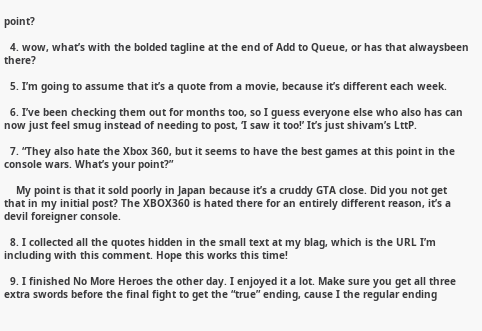point?

  4. wow, what’s with the bolded tagline at the end of Add to Queue, or has that alwaysbeen there?

  5. I’m going to assume that it’s a quote from a movie, because it’s different each week.

  6. I’ve been checking them out for months too, so I guess everyone else who also has can now just feel smug instead of needing to post, ‘I saw it too!’ It’s just shivam’s LttP.

  7. “They also hate the Xbox 360, but it seems to have the best games at this point in the console wars. What’s your point?”

    My point is that it sold poorly in Japan because it’s a cruddy GTA close. Did you not get that in my initial post? The XBOX360 is hated there for an entirely different reason, it’s a devil foreigner console.

  8. I collected all the quotes hidden in the small text at my blag, which is the URL I’m including with this comment. Hope this works this time!

  9. I finished No More Heroes the other day. I enjoyed it a lot. Make sure you get all three extra swords before the final fight to get the “true” ending, cause I the regular ending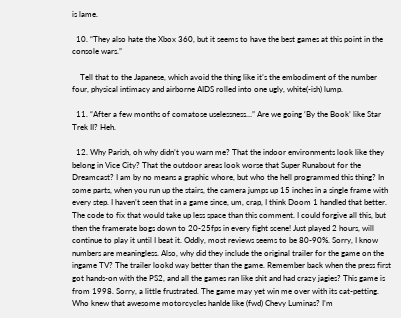is lame.

  10. “They also hate the Xbox 360, but it seems to have the best games at this point in the console wars.”

    Tell that to the Japanese, which avoid the thing like it’s the embodiment of the number four, physical intimacy and airborne AIDS rolled into one ugly, white(-ish) lump.

  11. “After a few months of comatose uselessness…” Are we going ‘By the Book’ like Star Trek II? Heh.

  12. Why Parish, oh why didn’t you warn me? That the indoor environments look like they belong in Vice City? That the outdoor areas look worse that Super Runabout for the Dreamcast? I am by no means a graphic whore, but who the hell programmed this thing? In some parts, when you run up the stairs, the camera jumps up 15 inches in a single frame with every step. I haven’t seen that in a game since, um, crap, I think Doom 1 handled that better. The code to fix that would take up less space than this comment. I could forgive all this, but then the framerate bogs down to 20-25fps in every fight scene! Just played 2 hours, will continue to play it until I beat it. Oddly, most reviews seems to be 80-90%. Sorry, I know numbers are meaningless. Also, why did they include the original trailer for the game on the ingame TV? The trailer lookd way better than the game. Remember back when the press first got hands-on with the PS2, and all the games ran like shit and had crazy jagies? This game is from 1998. Sorry, a little frustrated. The game may yet win me over with its cat-petting. Who knew that awesome motorcycles hanlde like (fwd) Chevy Luminas? I’m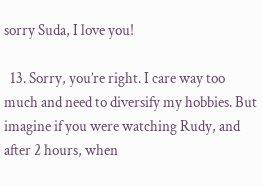sorry Suda, I love you!

  13. Sorry, you’re right. I care way too much and need to diversify my hobbies. But imagine if you were watching Rudy, and after 2 hours, when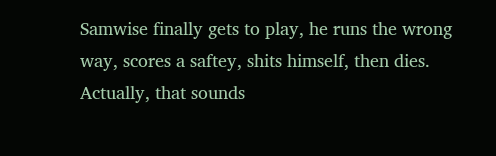Samwise finally gets to play, he runs the wrong way, scores a saftey, shits himself, then dies. Actually, that sounds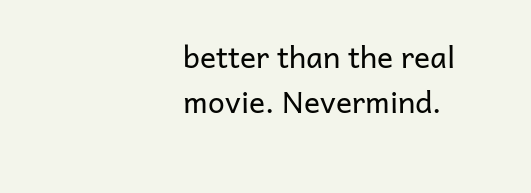better than the real movie. Nevermind.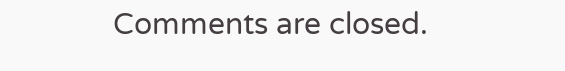Comments are closed.